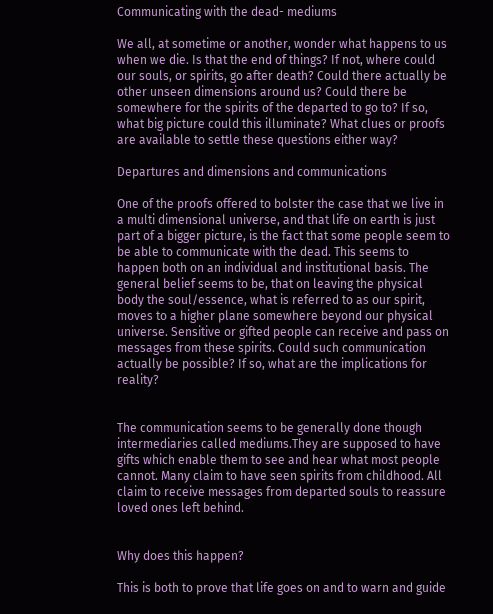Communicating with the dead- mediums

We all, at sometime or another, wonder what happens to us when we die. Is that the end of things? If not, where could our souls, or spirits, go after death? Could there actually be other unseen dimensions around us? Could there be somewhere for the spirits of the departed to go to? If so, what big picture could this illuminate? What clues or proofs are available to settle these questions either way?

Departures and dimensions and communications

One of the proofs offered to bolster the case that we live in a multi dimensional universe, and that life on earth is just part of a bigger picture, is the fact that some people seem to be able to communicate with the dead. This seems to happen both on an individual and institutional basis. The general belief seems to be, that on leaving the physical body the soul/essence, what is referred to as our spirit, moves to a higher plane somewhere beyond our physical universe. Sensitive or gifted people can receive and pass on messages from these spirits. Could such communication actually be possible? If so, what are the implications for reality?


The communication seems to be generally done though intermediaries called mediums.They are supposed to have gifts which enable them to see and hear what most people cannot. Many claim to have seen spirits from childhood. All claim to receive messages from departed souls to reassure loved ones left behind.


Why does this happen?

This is both to prove that life goes on and to warn and guide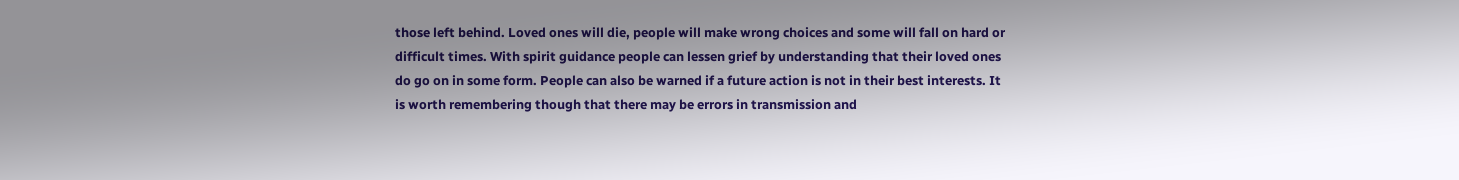those left behind. Loved ones will die, people will make wrong choices and some will fall on hard or difficult times. With spirit guidance people can lessen grief by understanding that their loved ones do go on in some form. People can also be warned if a future action is not in their best interests. It is worth remembering though that there may be errors in transmission and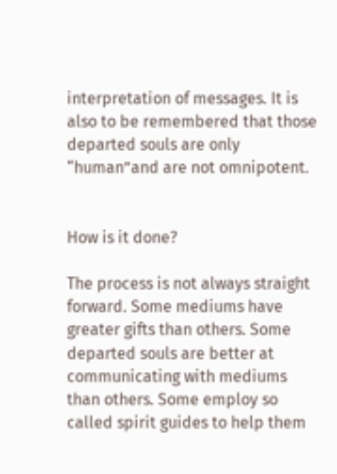interpretation of messages. It is also to be remembered that those departed souls are only “human”and are not omnipotent.


How is it done?

The process is not always straight forward. Some mediums have greater gifts than others. Some departed souls are better at communicating with mediums than others. Some employ so called spirit guides to help them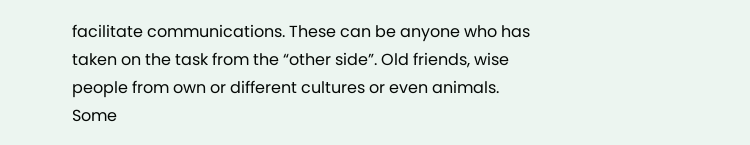facilitate communications. These can be anyone who has taken on the task from the “other side”. Old friends, wise people from own or different cultures or even animals. Some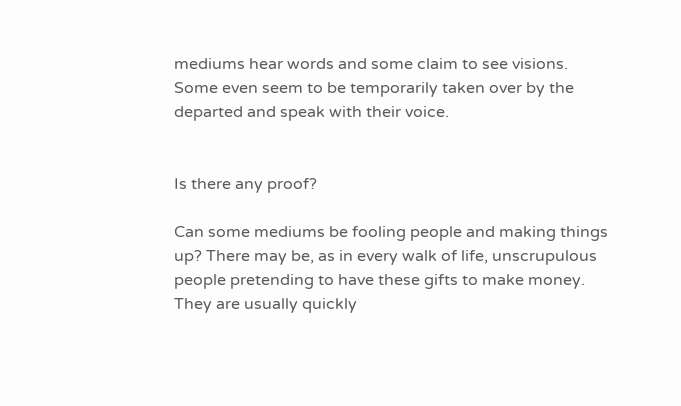mediums hear words and some claim to see visions. Some even seem to be temporarily taken over by the departed and speak with their voice.


Is there any proof?

Can some mediums be fooling people and making things up? There may be, as in every walk of life, unscrupulous people pretending to have these gifts to make money. They are usually quickly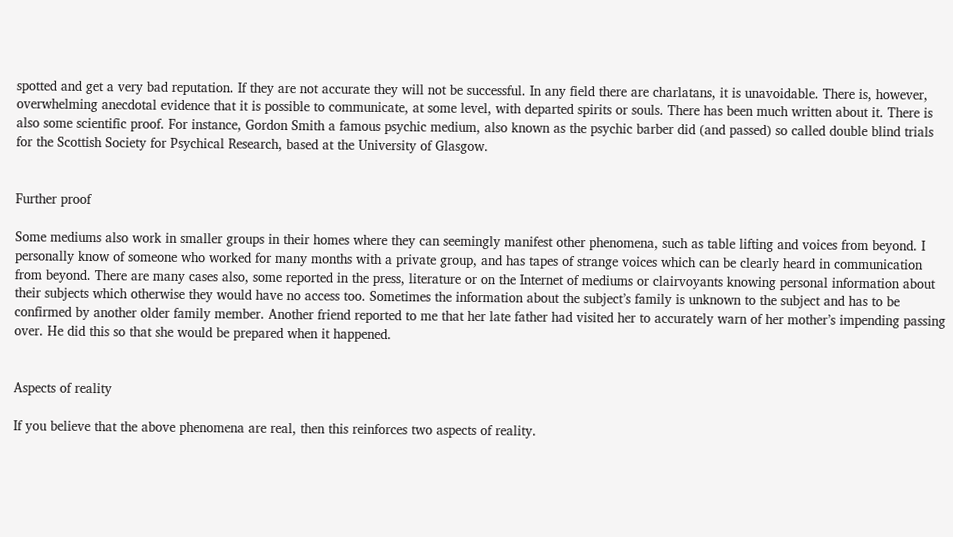spotted and get a very bad reputation. If they are not accurate they will not be successful. In any field there are charlatans, it is unavoidable. There is, however, overwhelming anecdotal evidence that it is possible to communicate, at some level, with departed spirits or souls. There has been much written about it. There is also some scientific proof. For instance, Gordon Smith a famous psychic medium, also known as the psychic barber did (and passed) so called double blind trials for the Scottish Society for Psychical Research, based at the University of Glasgow.


Further proof

Some mediums also work in smaller groups in their homes where they can seemingly manifest other phenomena, such as table lifting and voices from beyond. I personally know of someone who worked for many months with a private group, and has tapes of strange voices which can be clearly heard in communication from beyond. There are many cases also, some reported in the press, literature or on the Internet of mediums or clairvoyants knowing personal information about their subjects which otherwise they would have no access too. Sometimes the information about the subject’s family is unknown to the subject and has to be confirmed by another older family member. Another friend reported to me that her late father had visited her to accurately warn of her mother’s impending passing over. He did this so that she would be prepared when it happened.


Aspects of reality

If you believe that the above phenomena are real, then this reinforces two aspects of reality.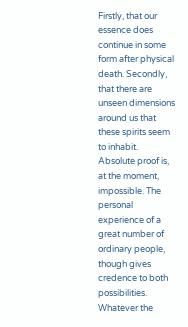Firstly, that our essence does continue in some form after physical death. Secondly, that there are unseen dimensions around us that these spirits seem to inhabit. Absolute proof is, at the moment, impossible. The personal experience of a great number of ordinary people, though gives credence to both possibilities. Whatever the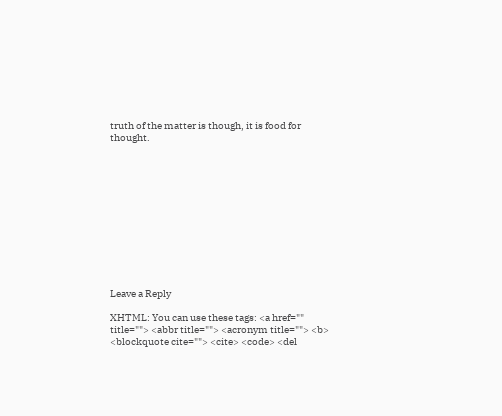truth of the matter is though, it is food for thought.












Leave a Reply

XHTML: You can use these tags: <a href="" title=""> <abbr title=""> <acronym title=""> <b> <blockquote cite=""> <cite> <code> <del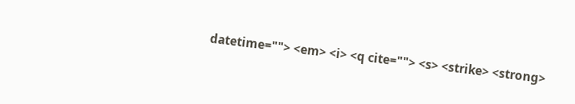datetime=""> <em> <i> <q cite=""> <s> <strike> <strong>